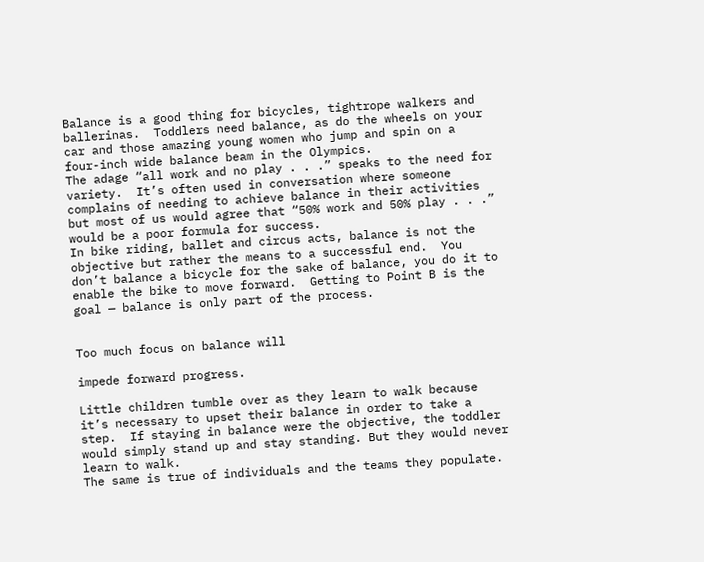Balance is a good thing for bicycles, tightrope walkers and  ballerinas.  Toddlers need balance, as do the wheels on your car and those amazing young women who jump and spin on a four-inch wide balance beam in the Olympics.
The adage “all work and no play . . .” speaks to the need for variety.  It’s often used in conversation where someone complains of needing to achieve balance in their activities but most of us would agree that “50% work and 50% play . . .” would be a poor formula for success.
In bike riding, ballet and circus acts, balance is not the objective but rather the means to a successful end.  You don’t balance a bicycle for the sake of balance, you do it to enable the bike to move forward.  Getting to Point B is the goal — balance is only part of the process.


Too much focus on balance will

impede forward progress.

Little children tumble over as they learn to walk because it’s necessary to upset their balance in order to take a step.  If staying in balance were the objective, the toddler would simply stand up and stay standing. But they would never learn to walk.
The same is true of individuals and the teams they populate.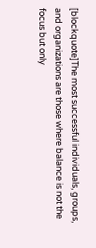[blockquote]The most successful individuals, groups, and organizations are those where balance is not the focus but only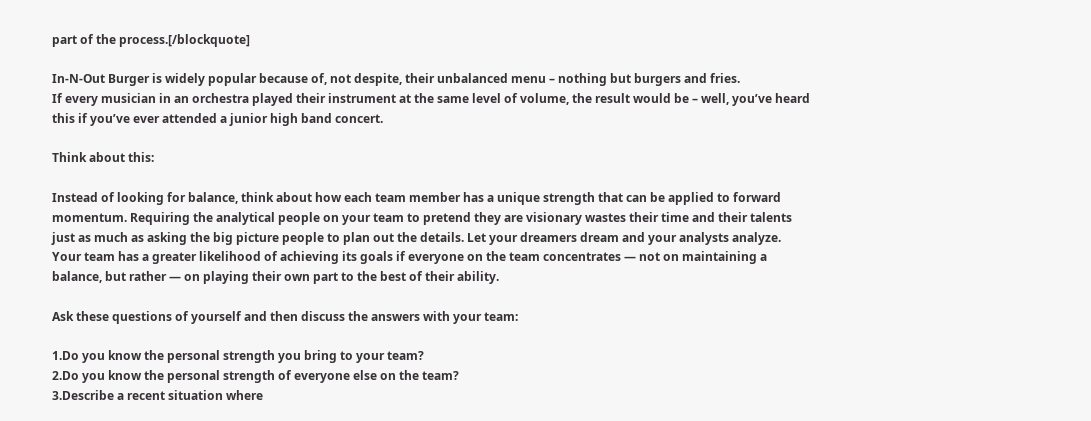part of the process.[/blockquote]

In-N-Out Burger is widely popular because of, not despite, their unbalanced menu – nothing but burgers and fries.
If every musician in an orchestra played their instrument at the same level of volume, the result would be – well, you’ve heard this if you’ve ever attended a junior high band concert.

Think about this:

Instead of looking for balance, think about how each team member has a unique strength that can be applied to forward momentum. Requiring the analytical people on your team to pretend they are visionary wastes their time and their talents just as much as asking the big picture people to plan out the details. Let your dreamers dream and your analysts analyze.
Your team has a greater likelihood of achieving its goals if everyone on the team concentrates — not on maintaining a balance, but rather — on playing their own part to the best of their ability.

Ask these questions of yourself and then discuss the answers with your team:

1.Do you know the personal strength you bring to your team?
2.Do you know the personal strength of everyone else on the team?
3.Describe a recent situation where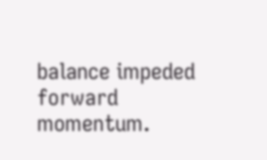balance impeded forward momentum.